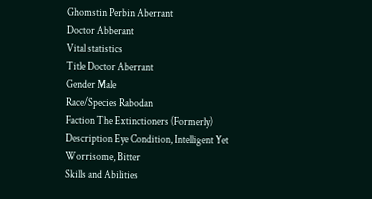Ghomstin Perbin Aberrant
Doctor Abberant
Vital statistics
Title Doctor Aberrant
Gender Male
Race/Species Rabodan
Faction The Extinctioners (Formerly)
Description Eye Condition, Intelligent Yet Worrisome, Bitter
Skills and Abilities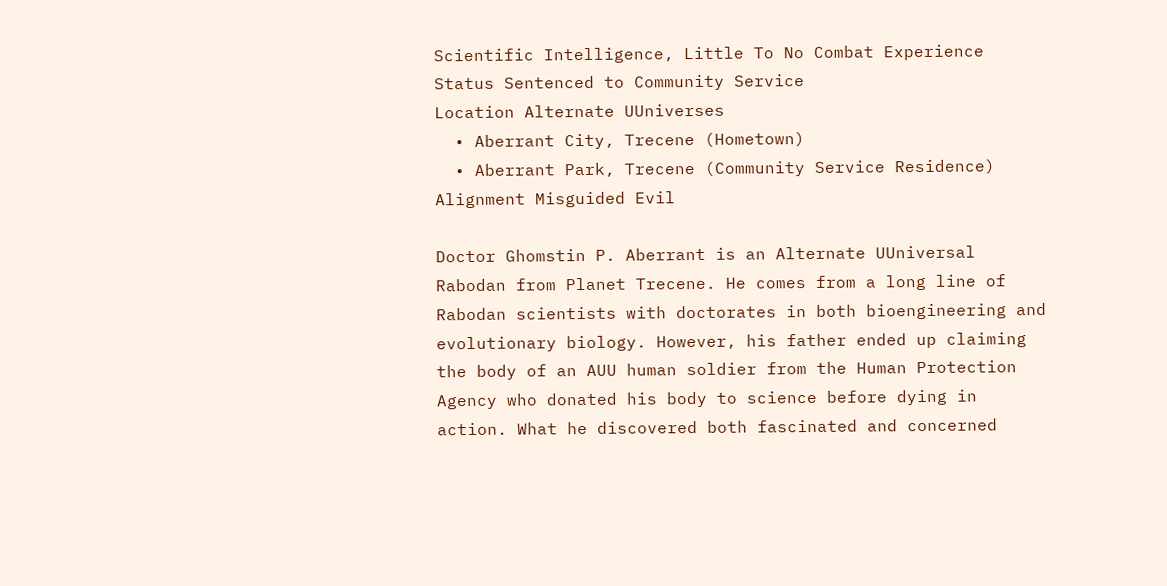Scientific Intelligence, Little To No Combat Experience
Status Sentenced to Community Service
Location Alternate UUniverses
  • Aberrant City, Trecene (Hometown)
  • Aberrant Park, Trecene (Community Service Residence)
Alignment Misguided Evil

Doctor Ghomstin P. Aberrant is an Alternate UUniversal Rabodan from Planet Trecene. He comes from a long line of Rabodan scientists with doctorates in both bioengineering and evolutionary biology. However, his father ended up claiming the body of an AUU human soldier from the Human Protection Agency who donated his body to science before dying in action. What he discovered both fascinated and concerned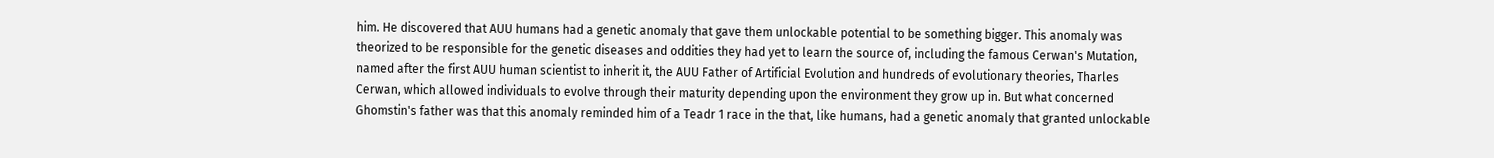him. He discovered that AUU humans had a genetic anomaly that gave them unlockable potential to be something bigger. This anomaly was theorized to be responsible for the genetic diseases and oddities they had yet to learn the source of, including the famous Cerwan's Mutation, named after the first AUU human scientist to inherit it, the AUU Father of Artificial Evolution and hundreds of evolutionary theories, Tharles Cerwan, which allowed individuals to evolve through their maturity depending upon the environment they grow up in. But what concerned Ghomstin's father was that this anomaly reminded him of a Teadr 1 race in the that, like humans, had a genetic anomaly that granted unlockable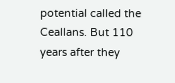potential called the Ceallans. But 110 years after they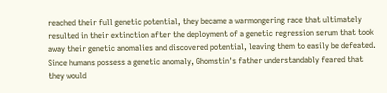reached their full genetic potential, they became a warmongering race that ultimately resulted in their extinction after the deployment of a genetic regression serum that took away their genetic anomalies and discovered potential, leaving them to easily be defeated. Since humans possess a genetic anomaly, Ghomstin's father understandably feared that they would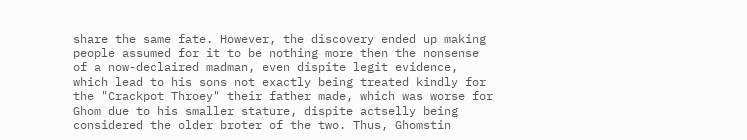share the same fate. However, the discovery ended up making people assumed for it to be nothing more then the nonsense of a now-declaired madman, even dispite legit evidence, which lead to his sons not exactly being treated kindly for the "Crackpot Throey" their father made, which was worse for Ghom due to his smaller stature, dispite actselly being considered the older broter of the two. Thus, Ghomstin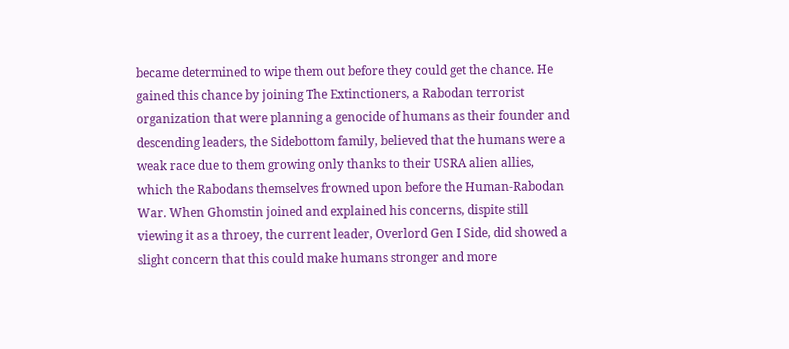became determined to wipe them out before they could get the chance. He gained this chance by joining The Extinctioners, a Rabodan terrorist organization that were planning a genocide of humans as their founder and descending leaders, the Sidebottom family, believed that the humans were a weak race due to them growing only thanks to their USRA alien allies, which the Rabodans themselves frowned upon before the Human-Rabodan War. When Ghomstin joined and explained his concerns, dispite still viewing it as a throey, the current leader, Overlord Gen I Side, did showed a slight concern that this could make humans stronger and more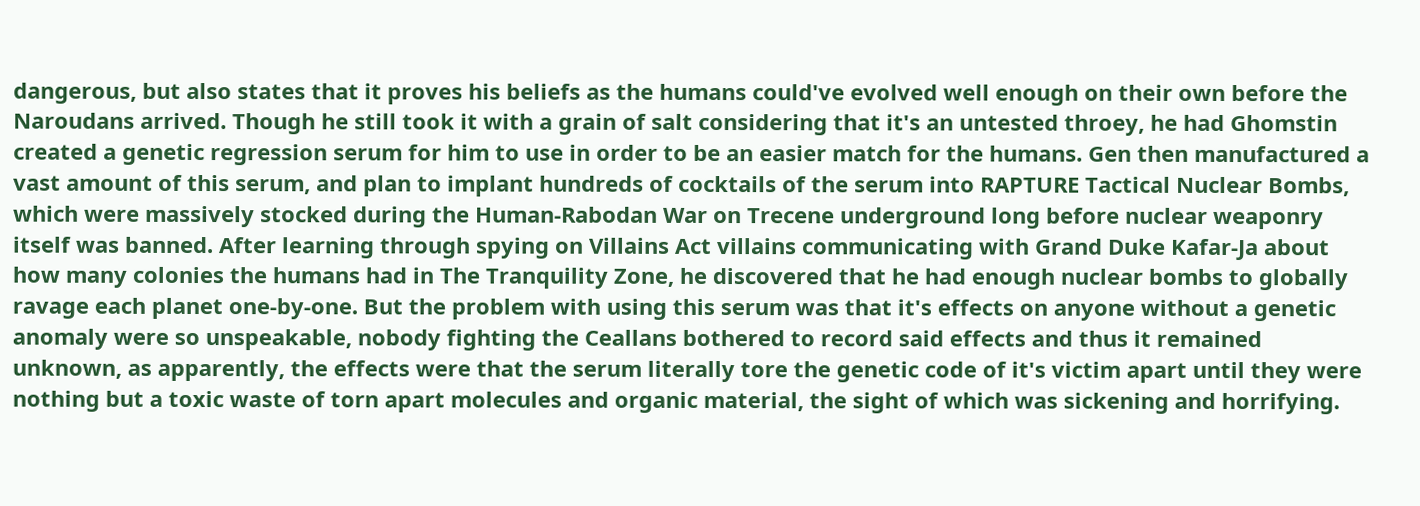dangerous, but also states that it proves his beliefs as the humans could've evolved well enough on their own before the Naroudans arrived. Though he still took it with a grain of salt considering that it's an untested throey, he had Ghomstin created a genetic regression serum for him to use in order to be an easier match for the humans. Gen then manufactured a vast amount of this serum, and plan to implant hundreds of cocktails of the serum into RAPTURE Tactical Nuclear Bombs, which were massively stocked during the Human-Rabodan War on Trecene underground long before nuclear weaponry itself was banned. After learning through spying on Villains Act villains communicating with Grand Duke Kafar-Ja about how many colonies the humans had in The Tranquility Zone, he discovered that he had enough nuclear bombs to globally ravage each planet one-by-one. But the problem with using this serum was that it's effects on anyone without a genetic anomaly were so unspeakable, nobody fighting the Ceallans bothered to record said effects and thus it remained unknown, as apparently, the effects were that the serum literally tore the genetic code of it's victim apart until they were nothing but a toxic waste of torn apart molecules and organic material, the sight of which was sickening and horrifying.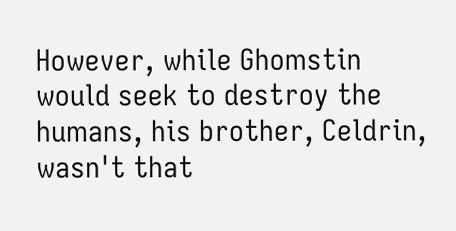However, while Ghomstin would seek to destroy the humans, his brother, Celdrin, wasn't that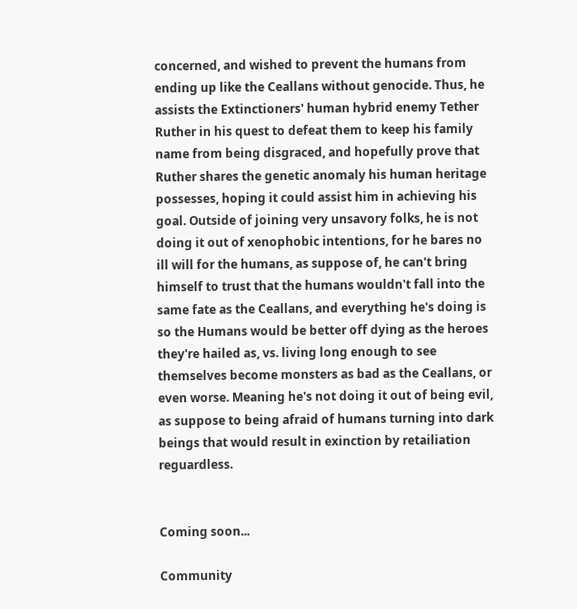concerned, and wished to prevent the humans from ending up like the Ceallans without genocide. Thus, he assists the Extinctioners' human hybrid enemy Tether Ruther in his quest to defeat them to keep his family name from being disgraced, and hopefully prove that Ruther shares the genetic anomaly his human heritage possesses, hoping it could assist him in achieving his goal. Outside of joining very unsavory folks, he is not doing it out of xenophobic intentions, for he bares no ill will for the humans, as suppose of, he can't bring himself to trust that the humans wouldn't fall into the same fate as the Ceallans, and everything he's doing is so the Humans would be better off dying as the heroes they're hailed as, vs. living long enough to see themselves become monsters as bad as the Ceallans, or even worse. Meaning he's not doing it out of being evil, as suppose to being afraid of humans turning into dark beings that would result in exinction by retailiation reguardless.


Coming soon...

Community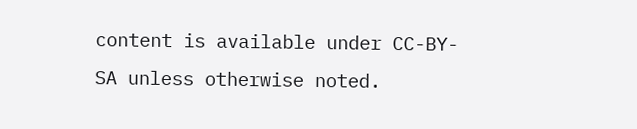content is available under CC-BY-SA unless otherwise noted.